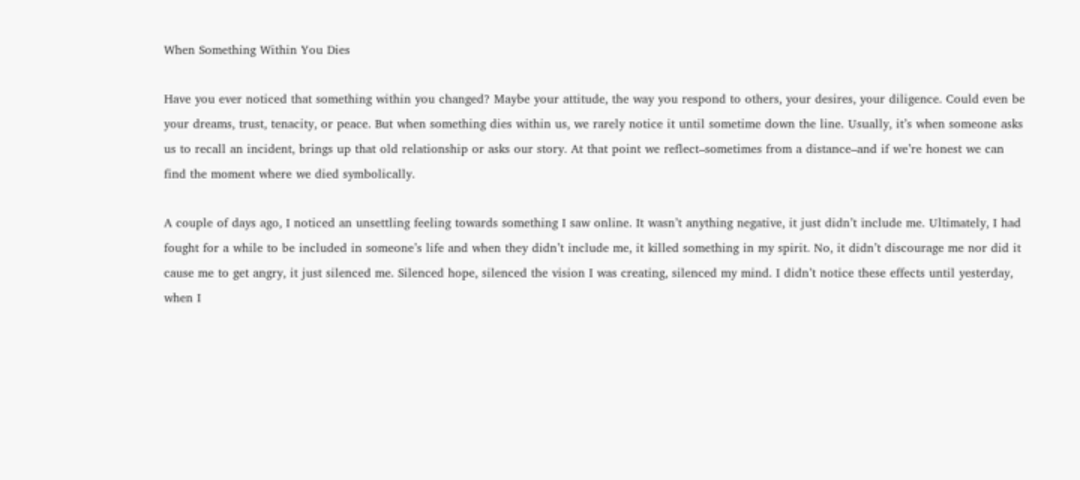When Something Within You Dies

Have you ever noticed that something within you changed? Maybe your attitude, the way you respond to others, your desires, your diligence. Could even be your dreams, trust, tenacity, or peace. But when something dies within us, we rarely notice it until sometime down the line. Usually, it’s when someone asks us to recall an incident, brings up that old relationship or asks our story. At that point we reflect–sometimes from a distance–and if we’re honest we can find the moment where we died symbolically.

A couple of days ago, I noticed an unsettling feeling towards something I saw online. It wasn’t anything negative, it just didn’t include me. Ultimately, I had fought for a while to be included in someone’s life and when they didn’t include me, it killed something in my spirit. No, it didn’t discourage me nor did it cause me to get angry, it just silenced me. Silenced hope, silenced the vision I was creating, silenced my mind. I didn’t notice these effects until yesterday, when I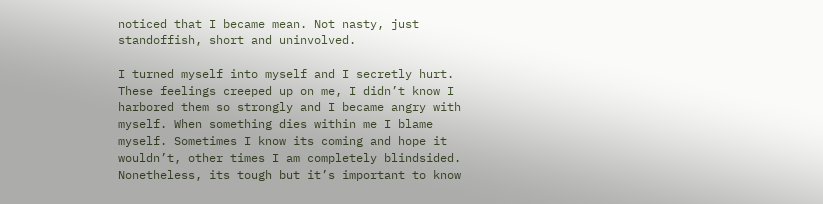noticed that I became mean. Not nasty, just standoffish, short and uninvolved.

I turned myself into myself and I secretly hurt. These feelings creeped up on me, I didn’t know I harbored them so strongly and I became angry with myself. When something dies within me I blame myself. Sometimes I know its coming and hope it wouldn’t, other times I am completely blindsided. Nonetheless, its tough but it’s important to know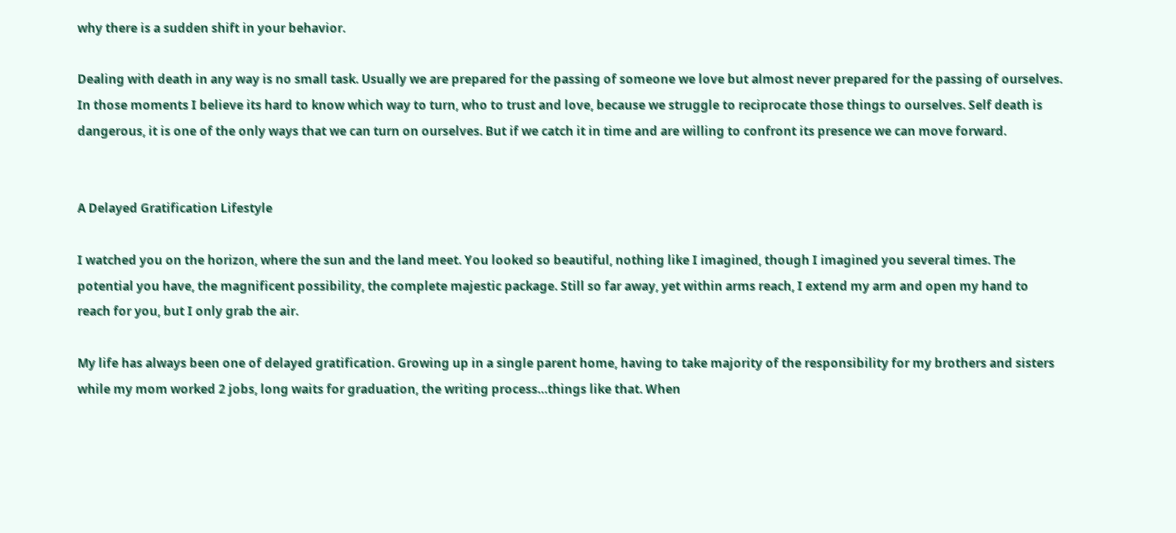why there is a sudden shift in your behavior.

Dealing with death in any way is no small task. Usually we are prepared for the passing of someone we love but almost never prepared for the passing of ourselves. In those moments I believe its hard to know which way to turn, who to trust and love, because we struggle to reciprocate those things to ourselves. Self death is dangerous, it is one of the only ways that we can turn on ourselves. But if we catch it in time and are willing to confront its presence we can move forward.


A Delayed Gratification Lifestyle

I watched you on the horizon, where the sun and the land meet. You looked so beautiful, nothing like I imagined, though I imagined you several times. The potential you have, the magnificent possibility, the complete majestic package. Still so far away, yet within arms reach, I extend my arm and open my hand to reach for you, but I only grab the air.

My life has always been one of delayed gratification. Growing up in a single parent home, having to take majority of the responsibility for my brothers and sisters while my mom worked 2 jobs, long waits for graduation, the writing process…things like that. When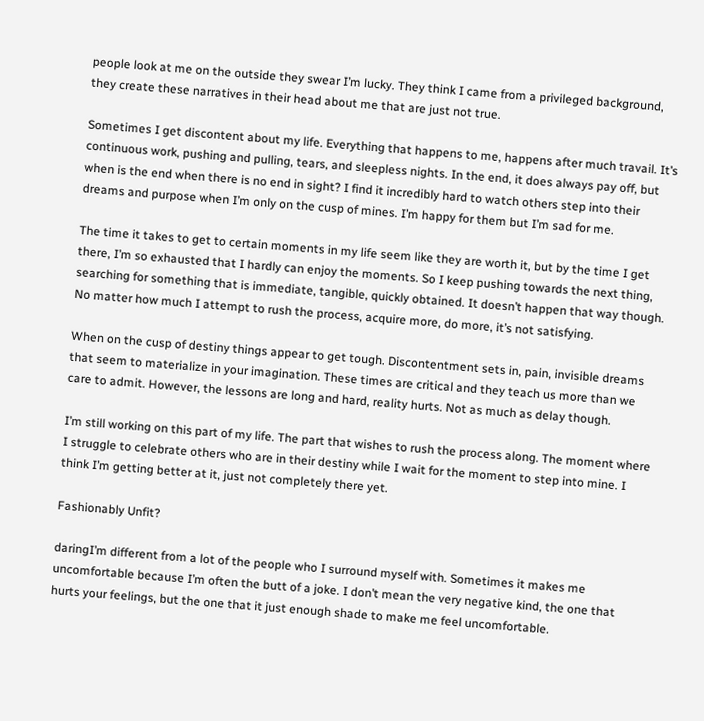people look at me on the outside they swear I’m lucky. They think I came from a privileged background, they create these narratives in their head about me that are just not true.

Sometimes I get discontent about my life. Everything that happens to me, happens after much travail. It’s continuous work, pushing and pulling, tears, and sleepless nights. In the end, it does always pay off, but when is the end when there is no end in sight? I find it incredibly hard to watch others step into their dreams and purpose when I’m only on the cusp of mines. I’m happy for them but I’m sad for me.

The time it takes to get to certain moments in my life seem like they are worth it, but by the time I get there, I’m so exhausted that I hardly can enjoy the moments. So I keep pushing towards the next thing, searching for something that is immediate, tangible, quickly obtained. It doesn’t happen that way though. No matter how much I attempt to rush the process, acquire more, do more, it’s not satisfying.

When on the cusp of destiny things appear to get tough. Discontentment sets in, pain, invisible dreams that seem to materialize in your imagination. These times are critical and they teach us more than we care to admit. However, the lessons are long and hard, reality hurts. Not as much as delay though.

I’m still working on this part of my life. The part that wishes to rush the process along. The moment where I struggle to celebrate others who are in their destiny while I wait for the moment to step into mine. I think I’m getting better at it, just not completely there yet.

Fashionably Unfit?

daringI’m different from a lot of the people who I surround myself with. Sometimes it makes me uncomfortable because I’m often the butt of a joke. I don’t mean the very negative kind, the one that hurts your feelings, but the one that it just enough shade to make me feel uncomfortable.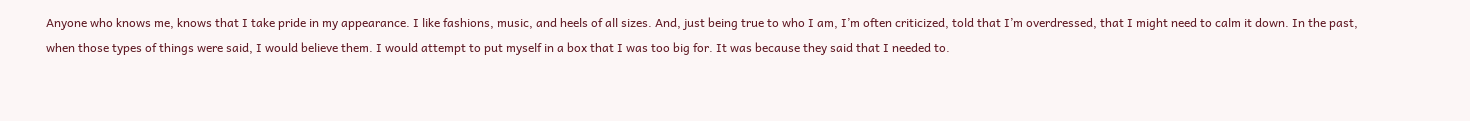Anyone who knows me, knows that I take pride in my appearance. I like fashions, music, and heels of all sizes. And, just being true to who I am, I’m often criticized, told that I’m overdressed, that I might need to calm it down. In the past, when those types of things were said, I would believe them. I would attempt to put myself in a box that I was too big for. It was because they said that I needed to.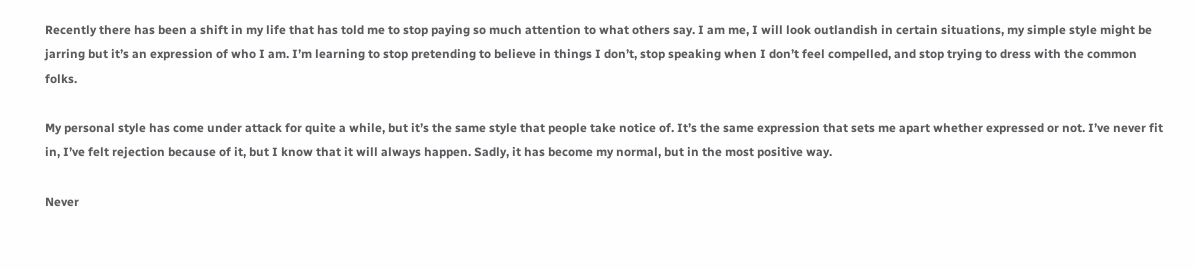Recently there has been a shift in my life that has told me to stop paying so much attention to what others say. I am me, I will look outlandish in certain situations, my simple style might be jarring but it’s an expression of who I am. I’m learning to stop pretending to believe in things I don’t, stop speaking when I don’t feel compelled, and stop trying to dress with the common folks.

My personal style has come under attack for quite a while, but it’s the same style that people take notice of. It’s the same expression that sets me apart whether expressed or not. I’ve never fit in, I’ve felt rejection because of it, but I know that it will always happen. Sadly, it has become my normal, but in the most positive way.

Never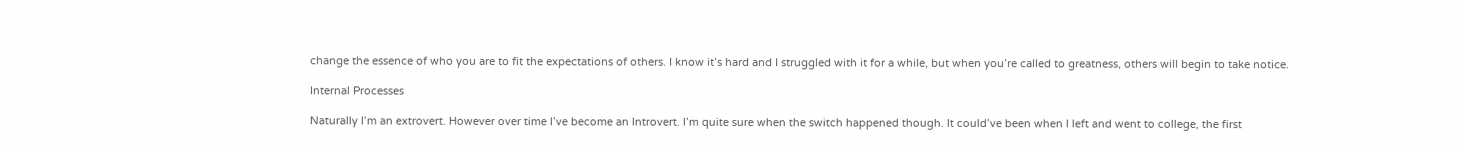change the essence of who you are to fit the expectations of others. I know it’s hard and I struggled with it for a while, but when you’re called to greatness, others will begin to take notice.

Internal Processes

Naturally I’m an extrovert. However over time I’ve become an Introvert. I’m quite sure when the switch happened though. It could’ve been when I left and went to college, the first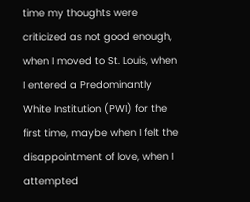time my thoughts were criticized as not good enough, when I moved to St. Louis, when I entered a Predominantly White Institution (PWI) for the first time, maybe when I felt the disappointment of love, when I attempted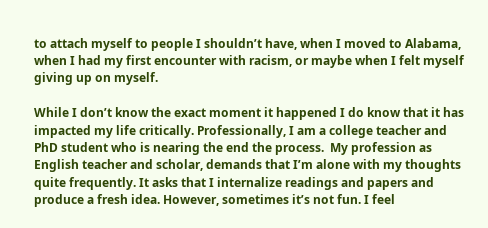to attach myself to people I shouldn’t have, when I moved to Alabama, when I had my first encounter with racism, or maybe when I felt myself giving up on myself.

While I don’t know the exact moment it happened I do know that it has impacted my life critically. Professionally, I am a college teacher and PhD student who is nearing the end the process.  My profession as English teacher and scholar, demands that I’m alone with my thoughts quite frequently. It asks that I internalize readings and papers and produce a fresh idea. However, sometimes it’s not fun. I feel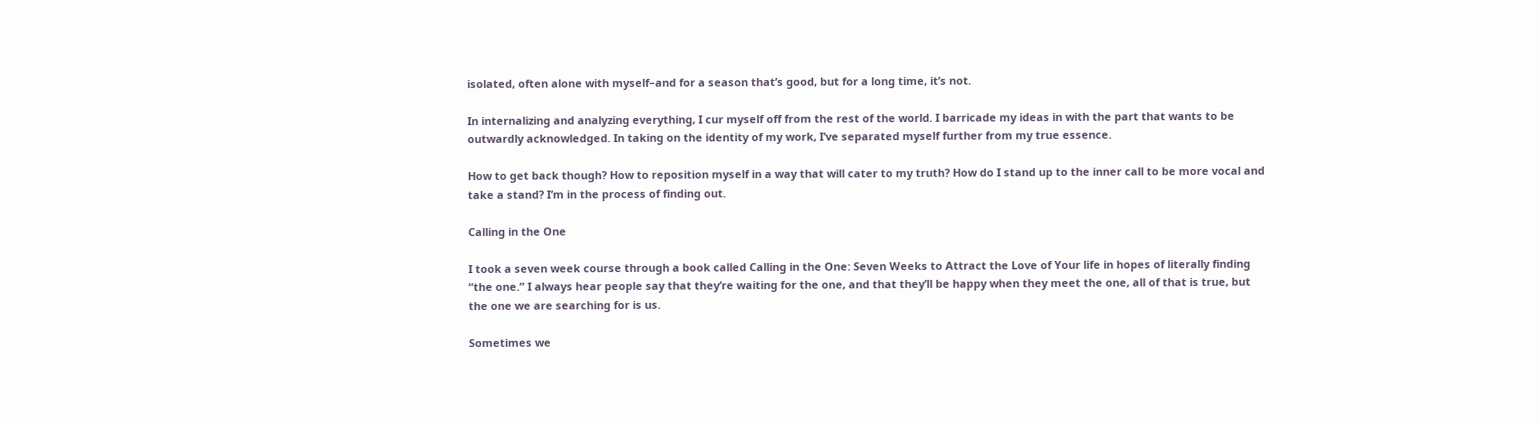isolated, often alone with myself–and for a season that’s good, but for a long time, it’s not.

In internalizing and analyzing everything, I cur myself off from the rest of the world. I barricade my ideas in with the part that wants to be outwardly acknowledged. In taking on the identity of my work, I’ve separated myself further from my true essence.

How to get back though? How to reposition myself in a way that will cater to my truth? How do I stand up to the inner call to be more vocal and take a stand? I’m in the process of finding out.

Calling in the One

I took a seven week course through a book called Calling in the One: Seven Weeks to Attract the Love of Your life in hopes of literally finding “the one.” I always hear people say that they’re waiting for the one, and that they’ll be happy when they meet the one, all of that is true, but the one we are searching for is us.

Sometimes we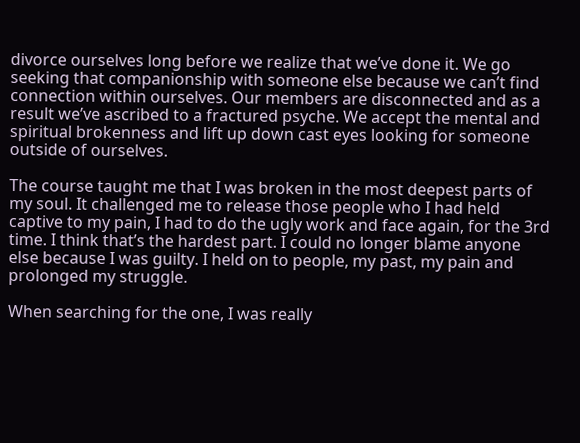divorce ourselves long before we realize that we’ve done it. We go seeking that companionship with someone else because we can’t find connection within ourselves. Our members are disconnected and as a result we’ve ascribed to a fractured psyche. We accept the mental and spiritual brokenness and lift up down cast eyes looking for someone outside of ourselves.

The course taught me that I was broken in the most deepest parts of my soul. It challenged me to release those people who I had held captive to my pain, I had to do the ugly work and face again, for the 3rd time. I think that’s the hardest part. I could no longer blame anyone else because I was guilty. I held on to people, my past, my pain and prolonged my struggle.

When searching for the one, I was really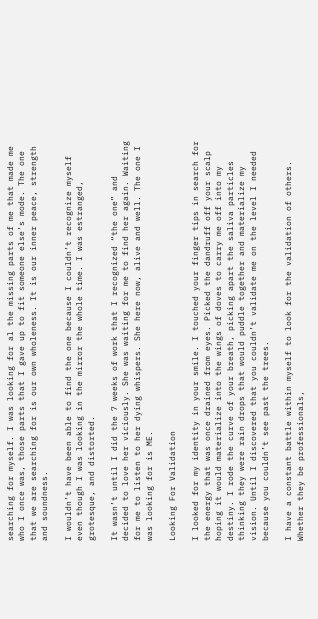searching for myself. I was looking for al the missing parts of me that made me who I once was, those parts that I gave up to fit someone else’s mode. The one that we are searching for is our own wholeness. It is our inner peace, strength and soundness.

I wouldn’t have been able to find the one because I couldn’t recognize myself even though I was looking in the mirror the whole time. I was estranged, grotesque, and distorted.

It wasn’t until I did the 7 weeks of work that I recognized “the one” and decided to love her viciously. She was waiting for me to find her again. Waiting for me to listen to her dying whispers. She here now, alive and well. The one I was looking for is ME.

Looking For Validation

I looked for my identity in your smile. I touched your finger tips in search for the energy that was once drained from eyes. Picked the dandruff off your scalp hoping it would materialize into the wings of doves to carry me off into my destiny. I rode the curve of your breath, picking apart the saliva particles thinking they were rain drops that would puddle together and materialize my vision. Until I discovered that you couldn’t validate me on the level I needed because you couldn’t see past the trees.

I have a constant battle within myself to look for the validation of others. Whether they be professionals,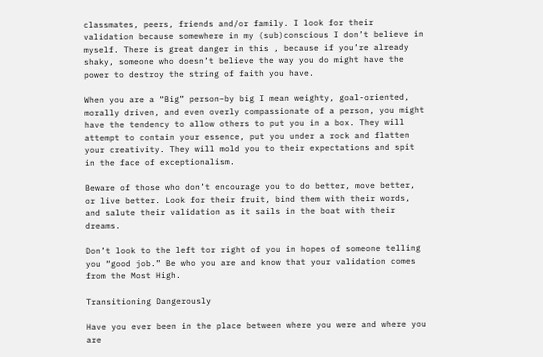classmates, peers, friends and/or family. I look for their validation because somewhere in my (sub)conscious I don’t believe in myself. There is great danger in this , because if you’re already shaky, someone who doesn’t believe the way you do might have the power to destroy the string of faith you have.

When you are a “Big” person–by big I mean weighty, goal-oriented, morally driven, and even overly compassionate of a person, you might have the tendency to allow others to put you in a box. They will attempt to contain your essence, put you under a rock and flatten your creativity. They will mold you to their expectations and spit in the face of exceptionalism.

Beware of those who don’t encourage you to do better, move better, or live better. Look for their fruit, bind them with their words, and salute their validation as it sails in the boat with their dreams.

Don’t look to the left tor right of you in hopes of someone telling you “good job.” Be who you are and know that your validation comes from the Most High.

Transitioning Dangerously

Have you ever been in the place between where you were and where you are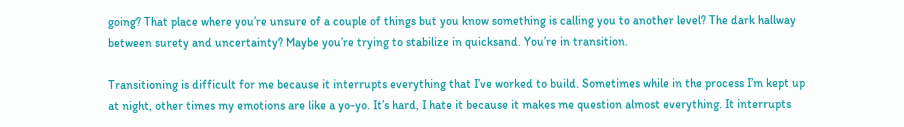going? That place where you’re unsure of a couple of things but you know something is calling you to another level? The dark hallway between surety and uncertainty? Maybe you’re trying to stabilize in quicksand. You’re in transition.

Transitioning is difficult for me because it interrupts everything that I’ve worked to build. Sometimes while in the process I’m kept up at night, other times my emotions are like a yo-yo. It’s hard, I hate it because it makes me question almost everything. It interrupts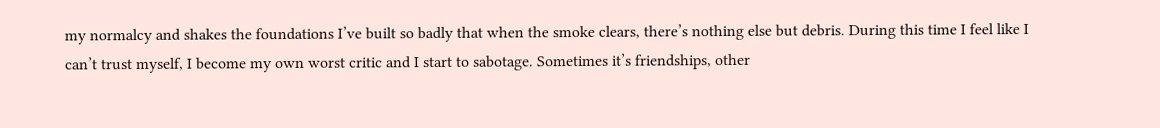my normalcy and shakes the foundations I’ve built so badly that when the smoke clears, there’s nothing else but debris. During this time I feel like I can’t trust myself, I become my own worst critic and I start to sabotage. Sometimes it’s friendships, other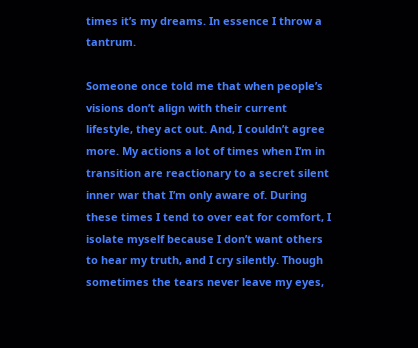times it’s my dreams. In essence I throw a tantrum.

Someone once told me that when people’s visions don’t align with their current lifestyle, they act out. And, I couldn’t agree more. My actions a lot of times when I’m in transition are reactionary to a secret silent inner war that I’m only aware of. During these times I tend to over eat for comfort, I isolate myself because I don’t want others to hear my truth, and I cry silently. Though sometimes the tears never leave my eyes,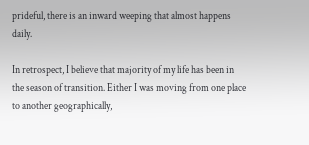prideful, there is an inward weeping that almost happens daily.

In retrospect, I believe that majority of my life has been in the season of transition. Either I was moving from one place to another geographically,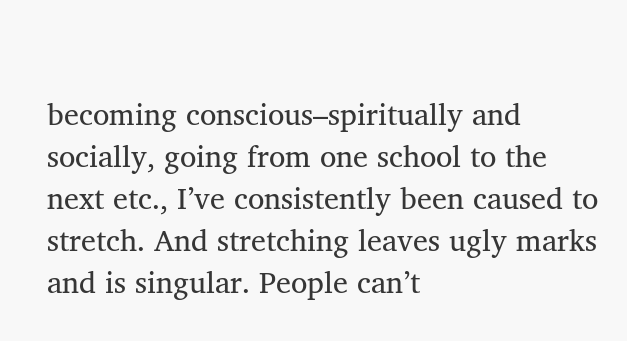becoming conscious–spiritually and socially, going from one school to the next etc., I’ve consistently been caused to stretch. And stretching leaves ugly marks and is singular. People can’t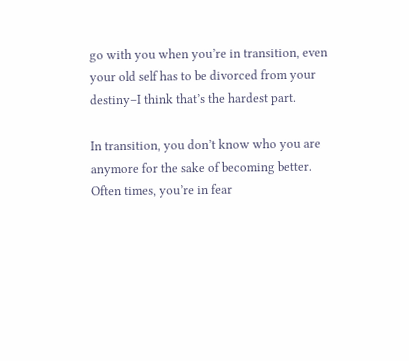go with you when you’re in transition, even your old self has to be divorced from your destiny–I think that’s the hardest part.

In transition, you don’t know who you are anymore for the sake of becoming better. Often times, you’re in fear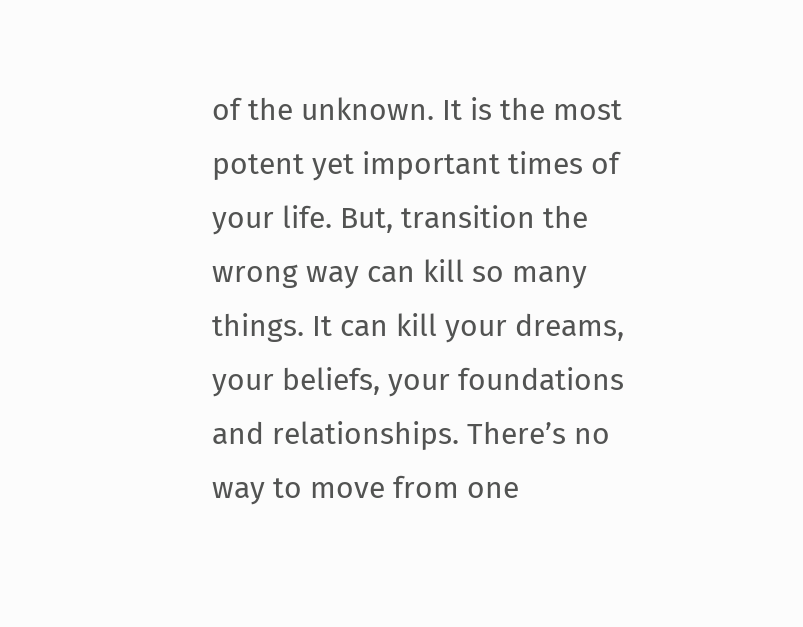of the unknown. It is the most potent yet important times of your life. But, transition the wrong way can kill so many things. It can kill your dreams, your beliefs, your foundations and relationships. There’s no way to move from one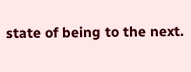state of being to the next.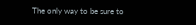The only way to be sure to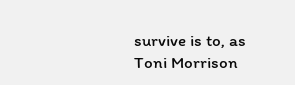survive is to, as Toni Morrison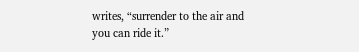writes, “surrender to the air and you can ride it.”